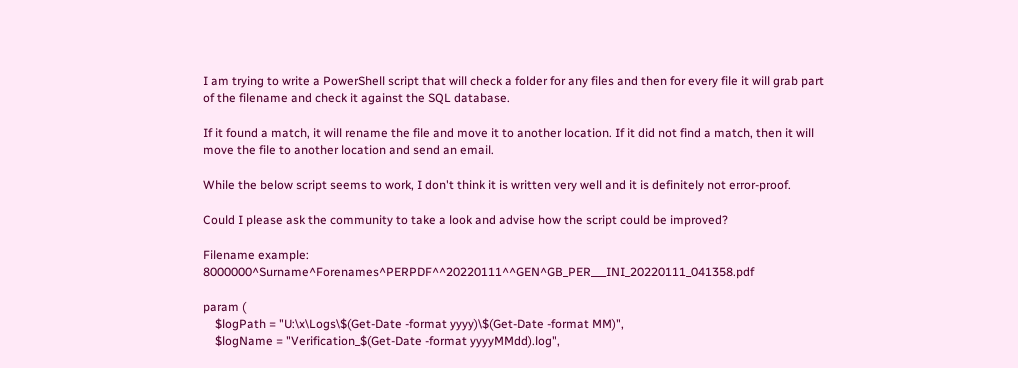I am trying to write a PowerShell script that will check a folder for any files and then for every file it will grab part of the filename and check it against the SQL database.

If it found a match, it will rename the file and move it to another location. If it did not find a match, then it will move the file to another location and send an email.

While the below script seems to work, I don't think it is written very well and it is definitely not error-proof.

Could I please ask the community to take a look and advise how the script could be improved?

Filename example: 8000000^Surname^Forenames^PERPDF^^20220111^^GEN^GB_PER___INI_20220111_041358.pdf

param (
    $logPath = "U:\x\Logs\$(Get-Date -format yyyy)\$(Get-Date -format MM)",
    $logName = "Verification_$(Get-Date -format yyyyMMdd).log",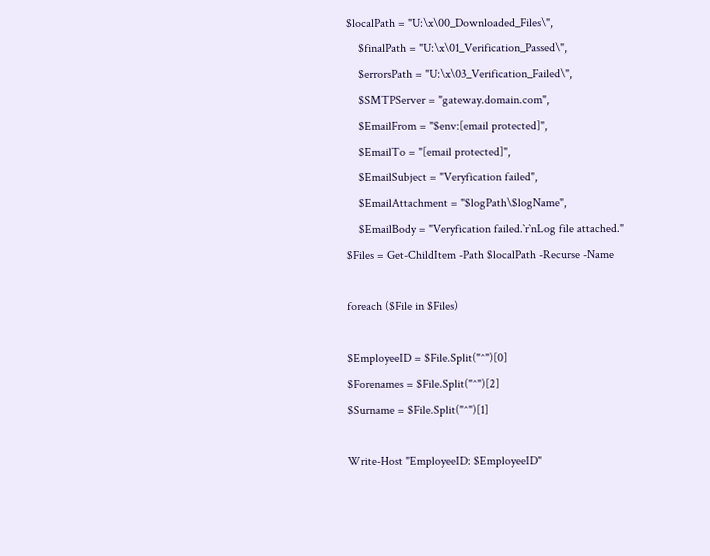$localPath = "U:\x\00_Downloaded_Files\",
    $finalPath = "U:\x\01_Verification_Passed\",
    $errorsPath = "U:\x\03_Verification_Failed\",
    $SMTPServer = "gateway.domain.com",
    $EmailFrom = "$env:[email protected]",
    $EmailTo = "[email protected]",
    $EmailSubject = "Veryfication failed",
    $EmailAttachment = "$logPath\$logName",
    $EmailBody = "Veryfication failed.`r`nLog file attached."
$Files = Get-ChildItem -Path $localPath -Recurse -Name

foreach ($File in $Files)

$EmployeeID = $File.Split("^")[0]
$Forenames = $File.Split("^")[2]
$Surname = $File.Split("^")[1]

Write-Host "EmployeeID: $EmployeeID"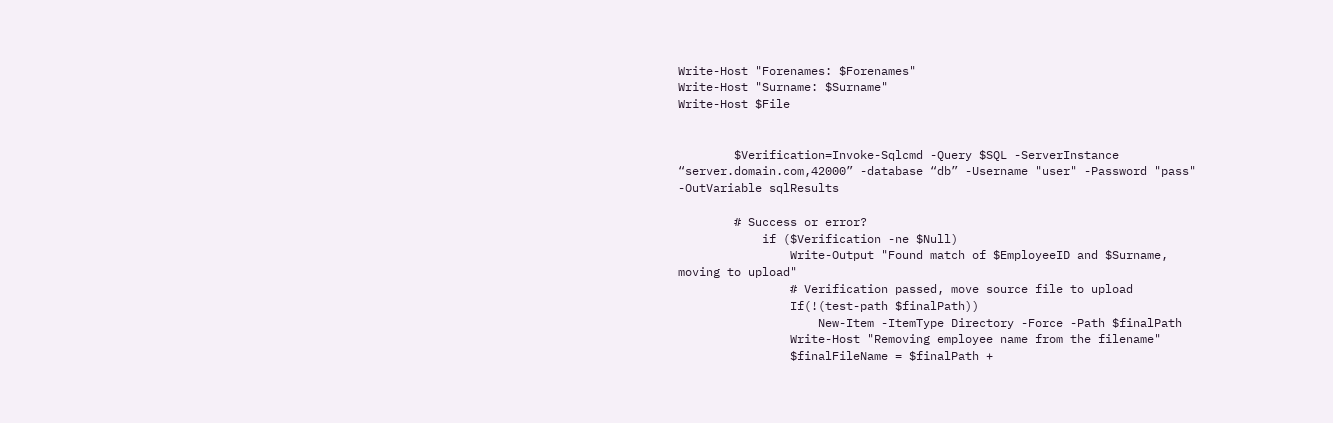Write-Host "Forenames: $Forenames"
Write-Host "Surname: $Surname"
Write-Host $File


        $Verification=Invoke-Sqlcmd -Query $SQL -ServerInstance “server.domain.com,42000” -database “db” -Username "user" -Password "pass" -OutVariable sqlResults

        # Success or error?
            if ($Verification -ne $Null)
                Write-Output "Found match of $EmployeeID and $Surname, moving to upload"
                # Verification passed, move source file to upload
                If(!(test-path $finalPath))
                    New-Item -ItemType Directory -Force -Path $finalPath
                Write-Host "Removing employee name from the filename"
                $finalFileName = $finalPath +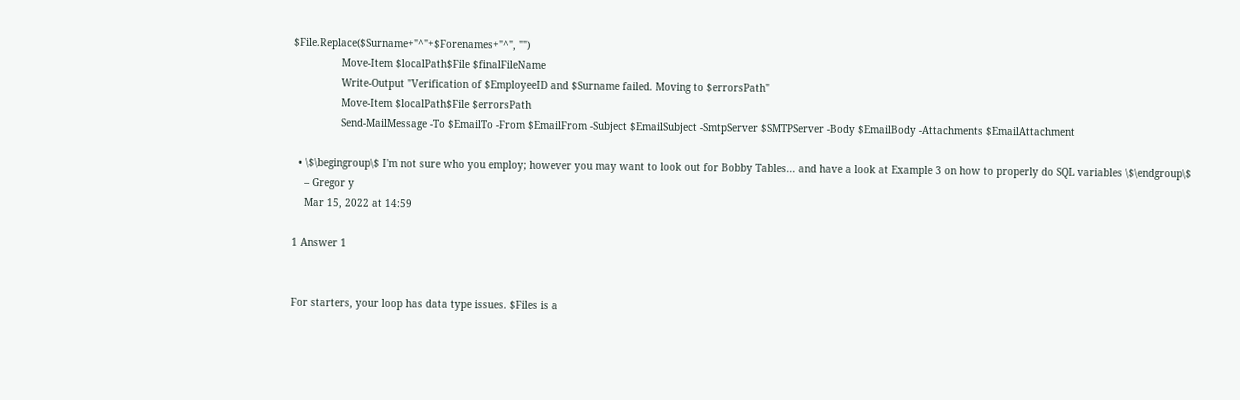$File.Replace($Surname+"^"+$Forenames+"^", "")
                Move-Item $localPath$File $finalFileName
                Write-Output "Verification of $EmployeeID and $Surname failed. Moving to $errorsPath"
                Move-Item $localPath$File $errorsPath
                Send-MailMessage -To $EmailTo -From $EmailFrom -Subject $EmailSubject -SmtpServer $SMTPServer -Body $EmailBody -Attachments $EmailAttachment

  • \$\begingroup\$ I'm not sure who you employ; however you may want to look out for Bobby Tables... and have a look at Example 3 on how to properly do SQL variables \$\endgroup\$
    – Gregor y
    Mar 15, 2022 at 14:59

1 Answer 1


For starters, your loop has data type issues. $Files is a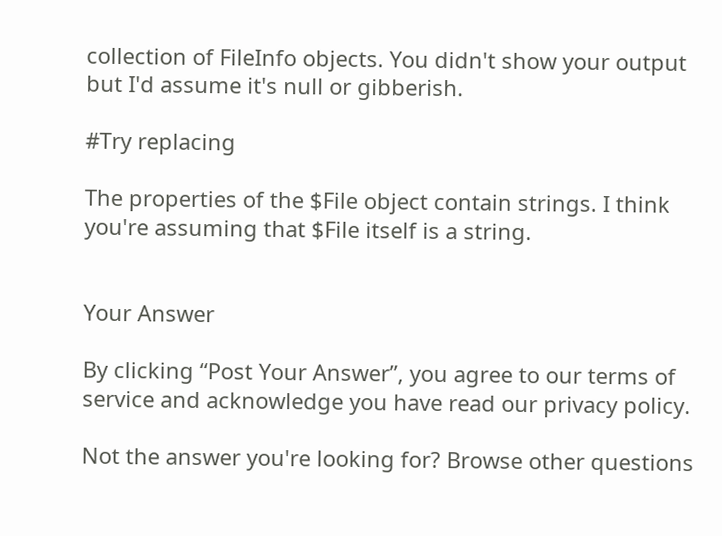collection of FileInfo objects. You didn't show your output but I'd assume it's null or gibberish.

#Try replacing

The properties of the $File object contain strings. I think you're assuming that $File itself is a string.


Your Answer

By clicking “Post Your Answer”, you agree to our terms of service and acknowledge you have read our privacy policy.

Not the answer you're looking for? Browse other questions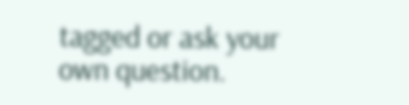tagged or ask your own question.